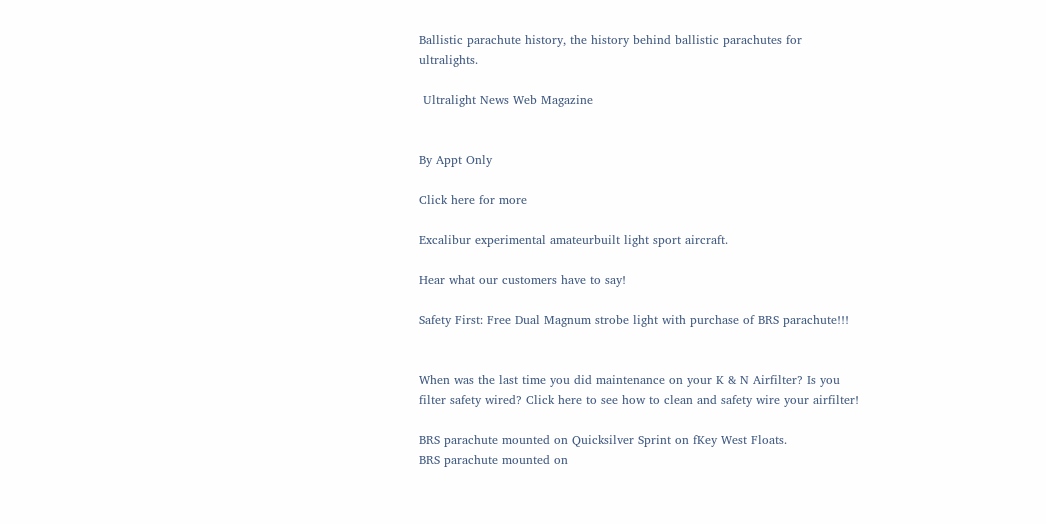Ballistic parachute history, the history behind ballistic parachutes for ultralights.

 Ultralight News Web Magazine


By Appt Only

Click here for more

Excalibur experimental amateurbuilt light sport aircraft.

Hear what our customers have to say!

Safety First: Free Dual Magnum strobe light with purchase of BRS parachute!!!


When was the last time you did maintenance on your K & N Airfilter? Is you filter safety wired? Click here to see how to clean and safety wire your airfilter!

BRS parachute mounted on Quicksilver Sprint on fKey West Floats.
BRS parachute mounted on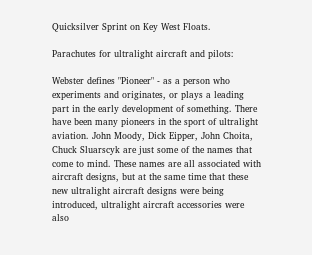Quicksilver Sprint on Key West Floats.

Parachutes for ultralight aircraft and pilots:

Webster defines "Pioneer" - as a person who experiments and originates, or plays a leading part in the early development of something. There have been many pioneers in the sport of ultralight aviation. John Moody, Dick Eipper, John Choita, Chuck Sluarscyk are just some of the names that come to mind. These names are all associated with aircraft designs, but at the same time that these new ultralight aircraft designs were being introduced, ultralight aircraft accessories were also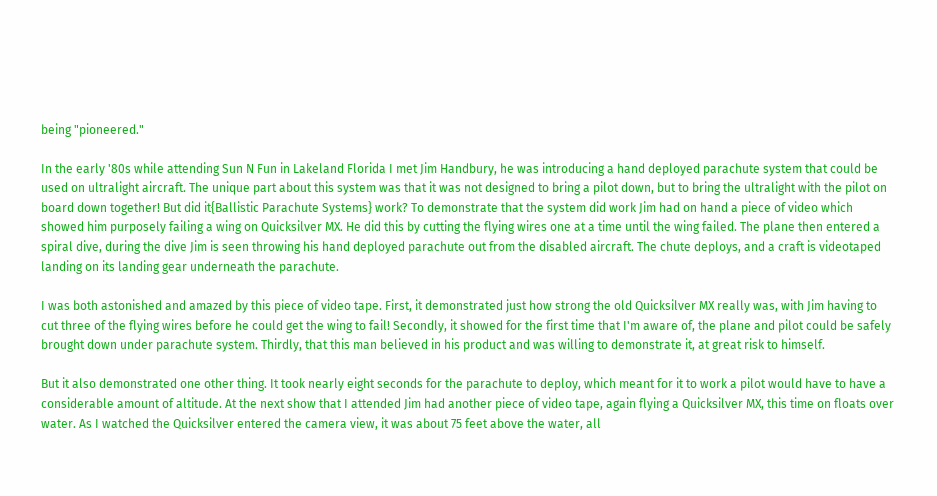being "pioneered."

In the early '80s while attending Sun N Fun in Lakeland Florida I met Jim Handbury, he was introducing a hand deployed parachute system that could be used on ultralight aircraft. The unique part about this system was that it was not designed to bring a pilot down, but to bring the ultralight with the pilot on board down together! But did it{Ballistic Parachute Systems} work? To demonstrate that the system did work Jim had on hand a piece of video which showed him purposely failing a wing on Quicksilver MX. He did this by cutting the flying wires one at a time until the wing failed. The plane then entered a spiral dive, during the dive Jim is seen throwing his hand deployed parachute out from the disabled aircraft. The chute deploys, and a craft is videotaped landing on its landing gear underneath the parachute.

I was both astonished and amazed by this piece of video tape. First, it demonstrated just how strong the old Quicksilver MX really was, with Jim having to cut three of the flying wires before he could get the wing to fail! Secondly, it showed for the first time that I'm aware of, the plane and pilot could be safely brought down under parachute system. Thirdly, that this man believed in his product and was willing to demonstrate it, at great risk to himself.

But it also demonstrated one other thing. It took nearly eight seconds for the parachute to deploy, which meant for it to work a pilot would have to have a considerable amount of altitude. At the next show that I attended Jim had another piece of video tape, again flying a Quicksilver MX, this time on floats over water. As I watched the Quicksilver entered the camera view, it was about 75 feet above the water, all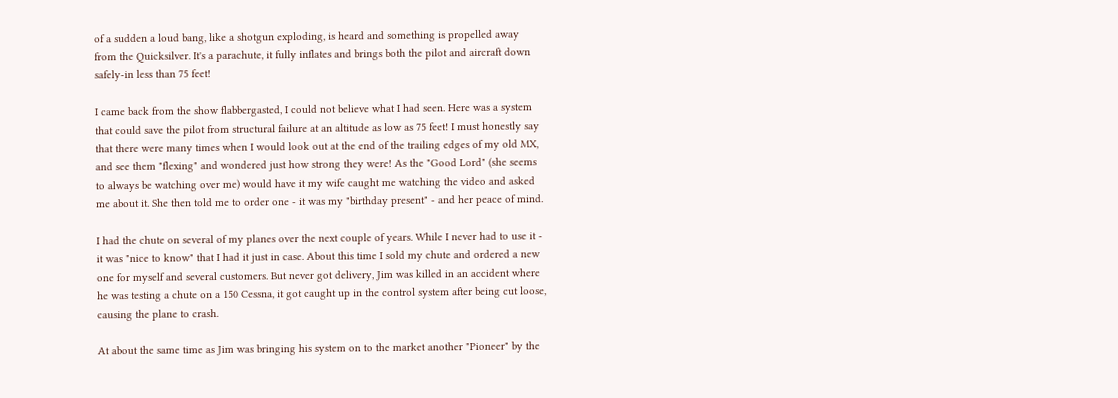of a sudden a loud bang, like a shotgun exploding, is heard and something is propelled away from the Quicksilver. It's a parachute, it fully inflates and brings both the pilot and aircraft down safely-in less than 75 feet!

I came back from the show flabbergasted, I could not believe what I had seen. Here was a system that could save the pilot from structural failure at an altitude as low as 75 feet! I must honestly say that there were many times when I would look out at the end of the trailing edges of my old MX, and see them "flexing" and wondered just how strong they were! As the "Good Lord" (she seems to always be watching over me) would have it my wife caught me watching the video and asked me about it. She then told me to order one - it was my "birthday present" - and her peace of mind.

I had the chute on several of my planes over the next couple of years. While I never had to use it - it was "nice to know" that I had it just in case. About this time I sold my chute and ordered a new one for myself and several customers. But never got delivery, Jim was killed in an accident where he was testing a chute on a 150 Cessna, it got caught up in the control system after being cut loose, causing the plane to crash.

At about the same time as Jim was bringing his system on to the market another "Pioneer" by the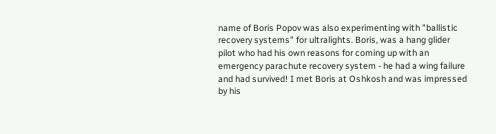name of Boris Popov was also experimenting with "ballistic recovery systems" for ultralights. Boris, was a hang glider pilot who had his own reasons for coming up with an emergency parachute recovery system - he had a wing failure and had survived! I met Boris at Oshkosh and was impressed by his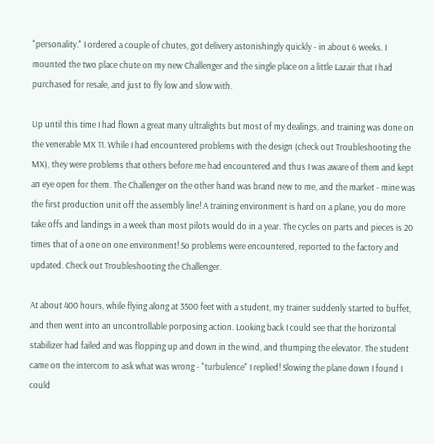"personality." I ordered a couple of chutes, got delivery astonishingly quickly - in about 6 weeks. I mounted the two place chute on my new Challenger and the single place on a little Lazair that I had purchased for resale, and just to fly low and slow with.

Up until this time I had flown a great many ultralights but most of my dealings, and training was done on the venerable MX 11. While I had encountered problems with the design (check out Troubleshooting the MX), they were problems that others before me had encountered and thus I was aware of them and kept an eye open for them. The Challenger on the other hand was brand new to me, and the market - mine was the first production unit off the assembly line! A training environment is hard on a plane, you do more take offs and landings in a week than most pilots would do in a year. The cycles on parts and pieces is 20 times that of a one on one environment! So problems were encountered, reported to the factory and updated. Check out Troubleshooting the Challenger.

At about 400 hours, while flying along at 3500 feet with a student, my trainer suddenly started to buffet, and then went into an uncontrollable porposing action. Looking back I could see that the horizontal stabilizer had failed and was flopping up and down in the wind, and thumping the elevator. The student came on the intercom to ask what was wrong - "turbulence" I replied! Slowing the plane down I found I could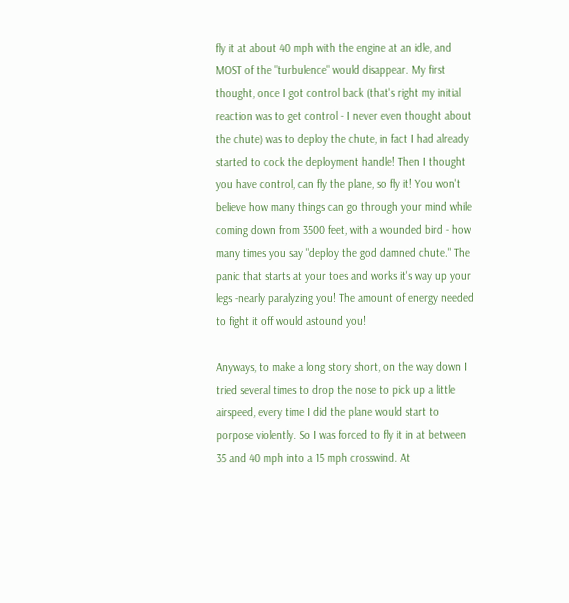fly it at about 40 mph with the engine at an idle, and MOST of the "turbulence" would disappear. My first thought, once I got control back (that's right my initial reaction was to get control - I never even thought about the chute) was to deploy the chute, in fact I had already started to cock the deployment handle! Then I thought you have control, can fly the plane, so fly it! You won't believe how many things can go through your mind while coming down from 3500 feet, with a wounded bird - how many times you say "deploy the god damned chute." The panic that starts at your toes and works it's way up your legs -nearly paralyzing you! The amount of energy needed to fight it off would astound you!

Anyways, to make a long story short, on the way down I tried several times to drop the nose to pick up a little airspeed, every time I did the plane would start to porpose violently. So I was forced to fly it in at between 35 and 40 mph into a 15 mph crosswind. At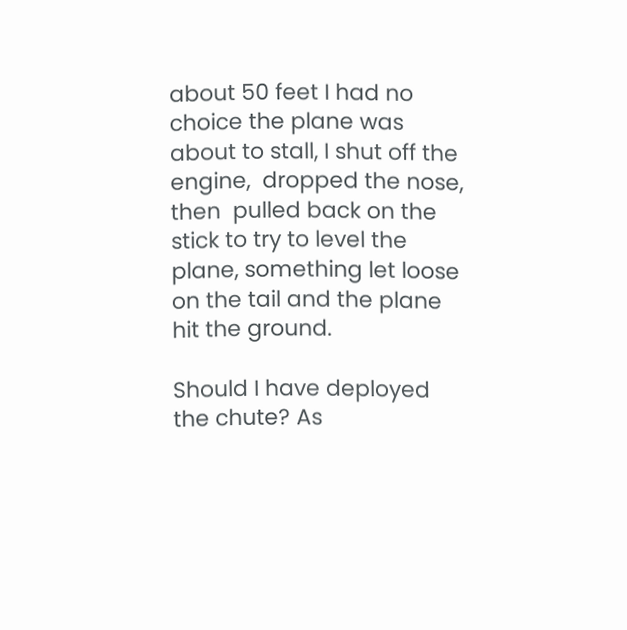about 50 feet I had no choice the plane was about to stall, I shut off the engine,  dropped the nose, then  pulled back on the stick to try to level the plane, something let loose on the tail and the plane hit the ground.

Should I have deployed the chute? As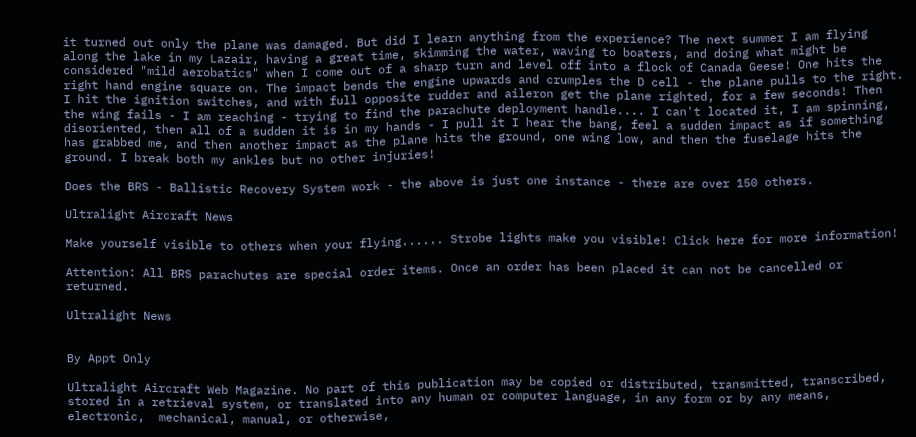it turned out only the plane was damaged. But did I learn anything from the experience? The next summer I am flying along the lake in my Lazair, having a great time, skimming the water, waving to boaters, and doing what might be considered "mild aerobatics" when I come out of a sharp turn and level off into a flock of Canada Geese! One hits the right hand engine square on. The impact bends the engine upwards and crumples the D cell - the plane pulls to the right. I hit the ignition switches, and with full opposite rudder and aileron get the plane righted, for a few seconds! Then the wing fails - I am reaching - trying to find the parachute deployment handle.... I can't located it, I am spinning, disoriented, then all of a sudden it is in my hands - I pull it I hear the bang, feel a sudden impact as if something has grabbed me, and then another impact as the plane hits the ground, one wing low, and then the fuselage hits the ground. I break both my ankles but no other injuries!

Does the BRS - Ballistic Recovery System work - the above is just one instance - there are over 150 others.

Ultralight Aircraft News

Make yourself visible to others when your flying...... Strobe lights make you visible! Click here for more information!

Attention: All BRS parachutes are special order items. Once an order has been placed it can not be cancelled or returned.

Ultralight News


By Appt Only

Ultralight Aircraft Web Magazine. No part of this publication may be copied or distributed, transmitted, transcribed, stored in a retrieval system, or translated into any human or computer language, in any form or by any means, electronic,  mechanical, manual, or otherwise,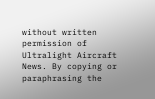without written permission of Ultralight Aircraft News. By copying or paraphrasing the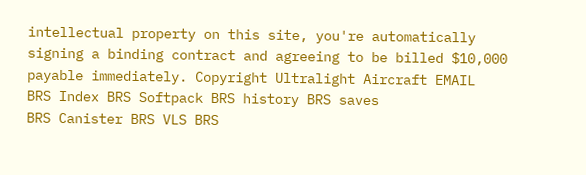intellectual property on this site, you're automatically signing a binding contract and agreeing to be billed $10,000 payable immediately. Copyright Ultralight Aircraft EMAIL
BRS Index BRS Softpack BRS history BRS saves
BRS Canister BRS VLS BRS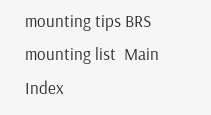mounting tips BRS mounting list  Main Index